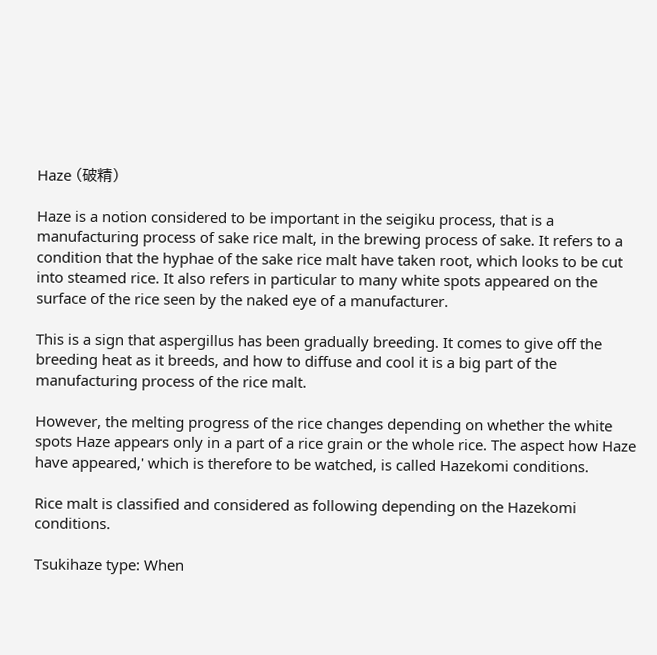Haze (破精)

Haze is a notion considered to be important in the seigiku process, that is a manufacturing process of sake rice malt, in the brewing process of sake. It refers to a condition that the hyphae of the sake rice malt have taken root, which looks to be cut into steamed rice. It also refers in particular to many white spots appeared on the surface of the rice seen by the naked eye of a manufacturer.

This is a sign that aspergillus has been gradually breeding. It comes to give off the breeding heat as it breeds, and how to diffuse and cool it is a big part of the manufacturing process of the rice malt.

However, the melting progress of the rice changes depending on whether the white spots Haze appears only in a part of a rice grain or the whole rice. The aspect how Haze have appeared,' which is therefore to be watched, is called Hazekomi conditions.

Rice malt is classified and considered as following depending on the Hazekomi conditions.

Tsukihaze type: When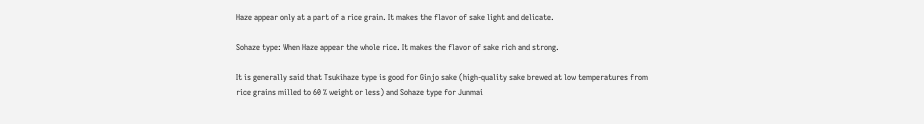Haze appear only at a part of a rice grain. It makes the flavor of sake light and delicate.

Sohaze type: When Haze appear the whole rice. It makes the flavor of sake rich and strong.

It is generally said that Tsukihaze type is good for Ginjo sake (high-quality sake brewed at low temperatures from rice grains milled to 60 % weight or less) and Sohaze type for Junmai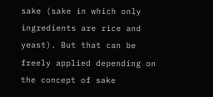sake (sake in which only ingredients are rice and yeast). But that can be freely applied depending on the concept of sake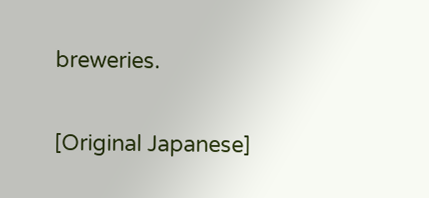breweries.

[Original Japanese]